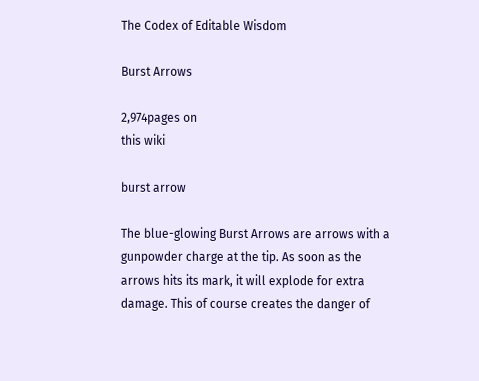The Codex of Editable Wisdom

Burst Arrows

2,974pages on
this wiki

burst arrow

The blue-glowing Burst Arrows are arrows with a gunpowder charge at the tip. As soon as the arrows hits its mark, it will explode for extra damage. This of course creates the danger of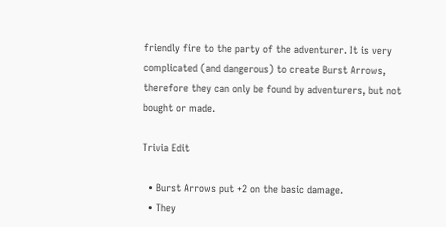friendly fire to the party of the adventurer. It is very complicated (and dangerous) to create Burst Arrows, therefore they can only be found by adventurers, but not bought or made.

Trivia Edit

  • Burst Arrows put +2 on the basic damage.
  • They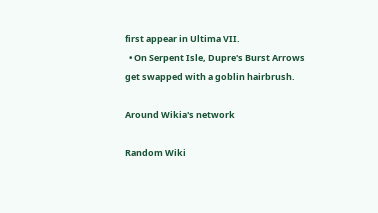first appear in Ultima VII.
  • On Serpent Isle, Dupre's Burst Arrows get swapped with a goblin hairbrush.

Around Wikia's network

Random Wiki